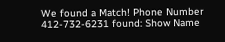We found a Match! Phone Number 412-732-6231 found: Show Name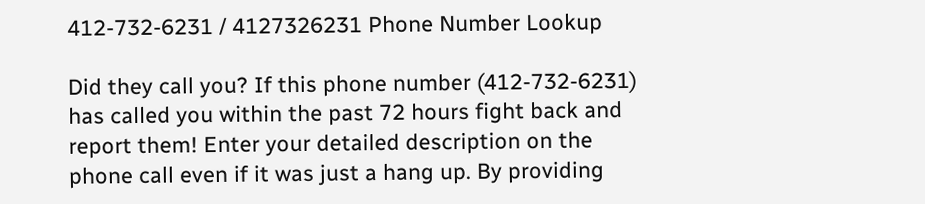412-732-6231 / 4127326231 Phone Number Lookup

Did they call you? If this phone number (412-732-6231) has called you within the past 72 hours fight back and report them! Enter your detailed description on the phone call even if it was just a hang up. By providing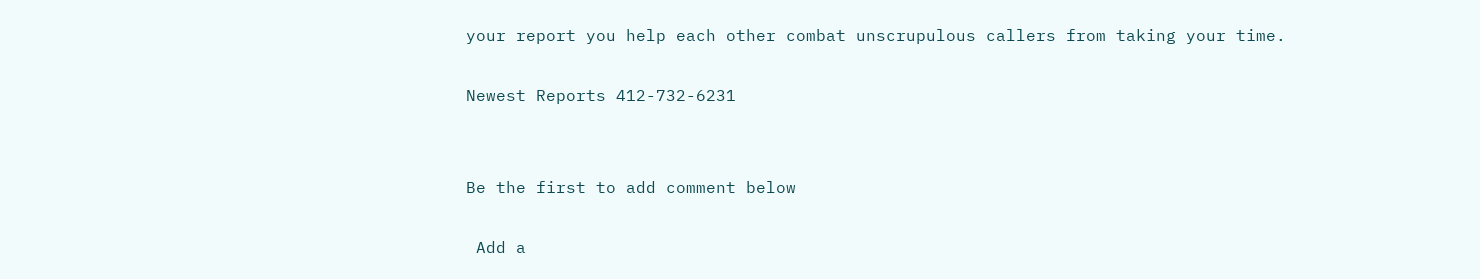your report you help each other combat unscrupulous callers from taking your time.

Newest Reports 412-732-6231


Be the first to add comment below

 Add a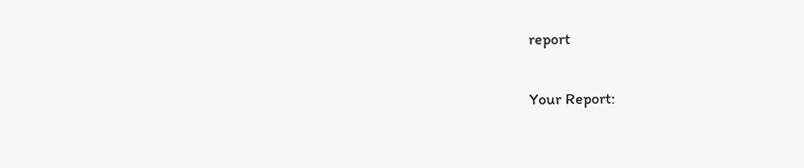report

Your Report: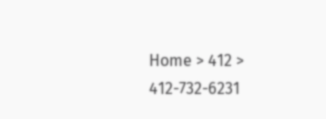Home > 412 > 412-732-6231